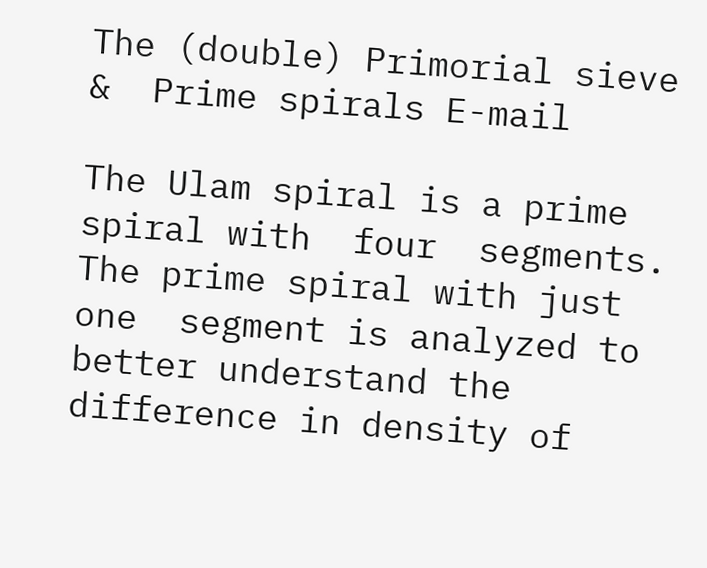The (double) Primorial sieve  &  Prime spirals E-mail

The Ulam spiral is a prime spiral with  four  segments. The prime spiral with just  one  segment is analyzed to better understand the difference in density of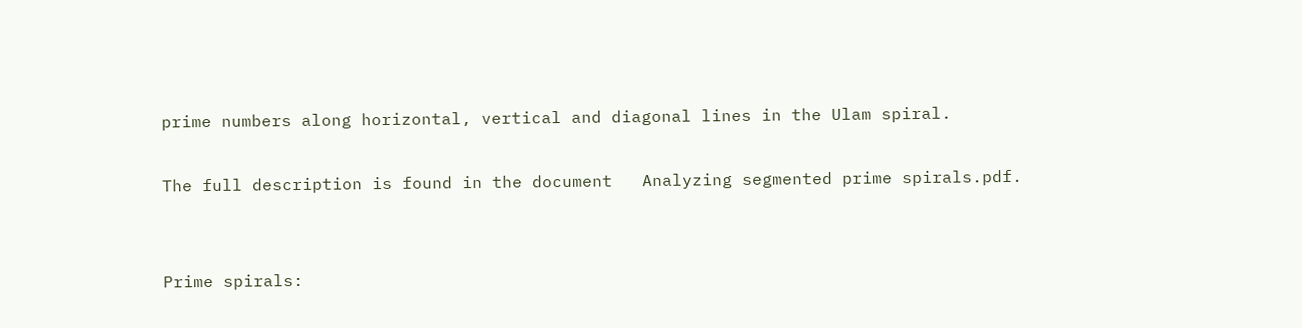prime numbers along horizontal, vertical and diagonal lines in the Ulam spiral.

The full description is found in the document   Analyzing segmented prime spirals.pdf.


Prime spirals: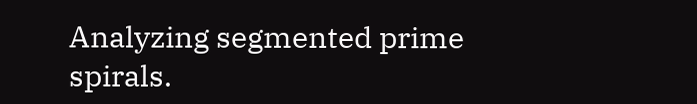Analyzing segmented prime spirals.